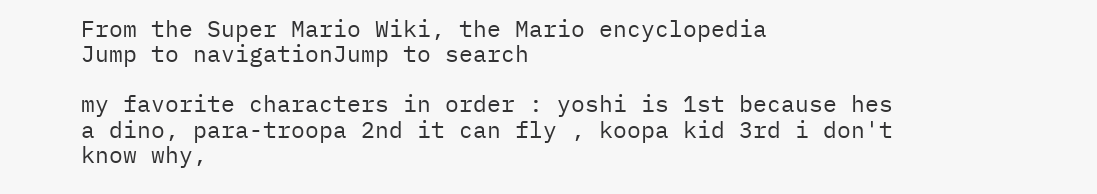From the Super Mario Wiki, the Mario encyclopedia
Jump to navigationJump to search

my favorite characters in order : yoshi is 1st because hes a dino, para-troopa 2nd it can fly , koopa kid 3rd i don't know why,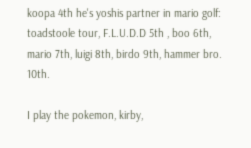koopa 4th he's yoshis partner in mario golf: toadstoole tour, F.L.U.D.D 5th , boo 6th, mario 7th, luigi 8th, birdo 9th, hammer bro. 10th.

I play the pokemon, kirby,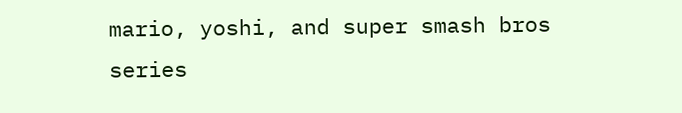mario, yoshi, and super smash bros series